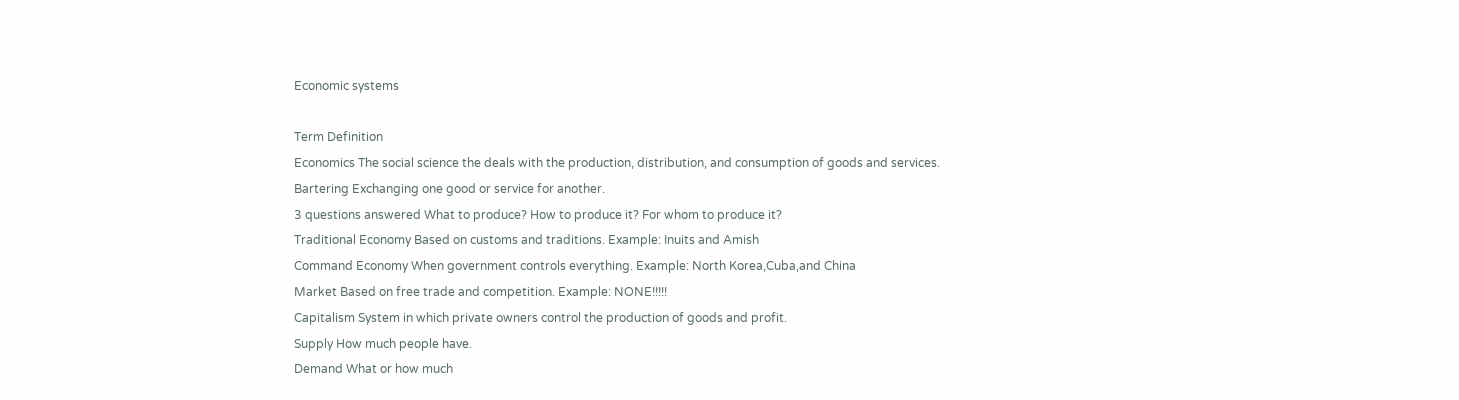Economic systems

Term Definition
Economics The social science the deals with the production, distribution, and consumption of goods and services.
Bartering Exchanging one good or service for another.
3 questions answered What to produce? How to produce it? For whom to produce it?
Traditional Economy Based on customs and traditions. Example: Inuits and Amish
Command Economy When government controls everything. Example: North Korea,Cuba,and China
Market Based on free trade and competition. Example: NONE!!!!!
Capitalism System in which private owners control the production of goods and profit.
Supply How much people have.
Demand What or how much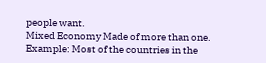people want.
Mixed Economy Made of more than one. Example: Most of the countries in the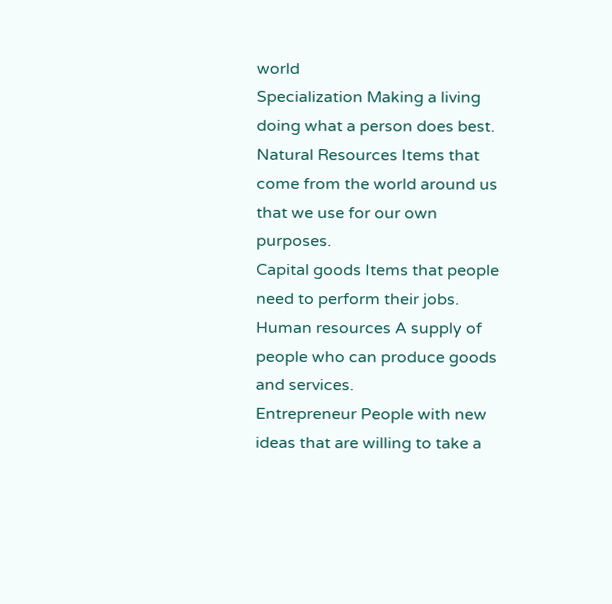world
Specialization Making a living doing what a person does best.
Natural Resources Items that come from the world around us that we use for our own purposes.
Capital goods Items that people need to perform their jobs.
Human resources A supply of people who can produce goods and services.
Entrepreneur People with new ideas that are willing to take a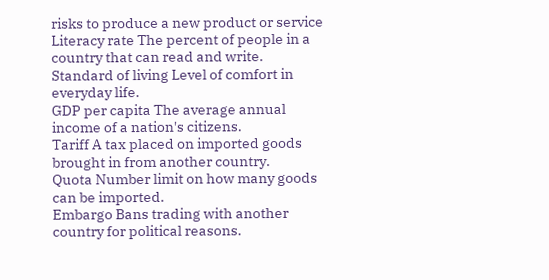risks to produce a new product or service
Literacy rate The percent of people in a country that can read and write.
Standard of living Level of comfort in everyday life.
GDP per capita The average annual income of a nation's citizens.
Tariff A tax placed on imported goods brought in from another country.
Quota Number limit on how many goods can be imported.
Embargo Bans trading with another country for political reasons.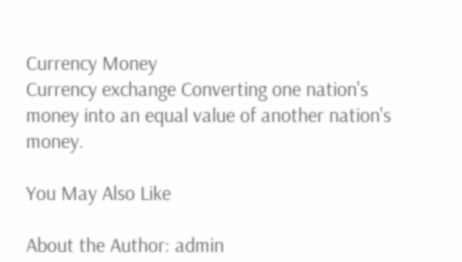Currency Money
Currency exchange Converting one nation's money into an equal value of another nation's money.

You May Also Like

About the Author: admin